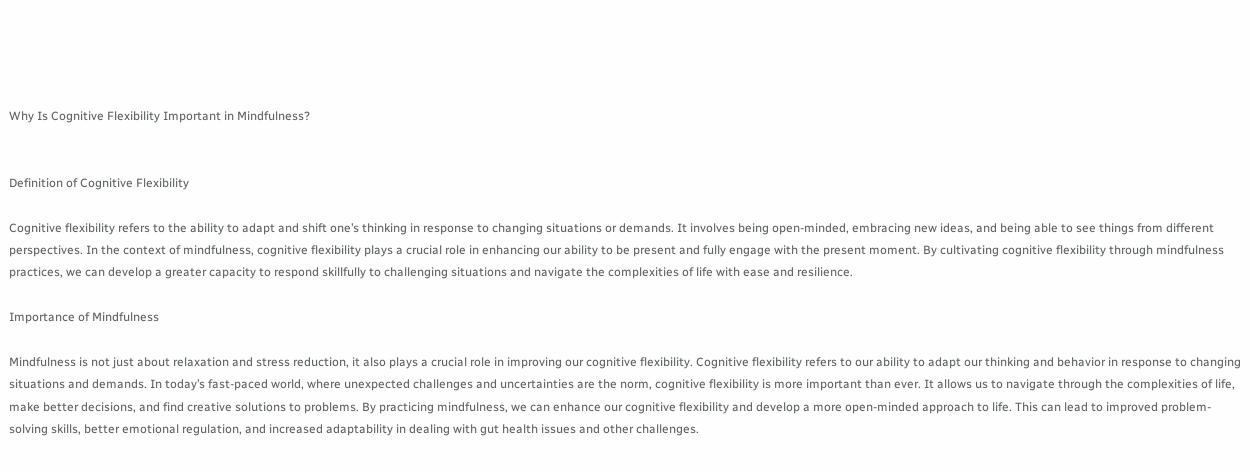Why Is Cognitive Flexibility Important in Mindfulness?


Definition of Cognitive Flexibility

Cognitive flexibility refers to the ability to adapt and shift one’s thinking in response to changing situations or demands. It involves being open-minded, embracing new ideas, and being able to see things from different perspectives. In the context of mindfulness, cognitive flexibility plays a crucial role in enhancing our ability to be present and fully engage with the present moment. By cultivating cognitive flexibility through mindfulness practices, we can develop a greater capacity to respond skillfully to challenging situations and navigate the complexities of life with ease and resilience.

Importance of Mindfulness

Mindfulness is not just about relaxation and stress reduction, it also plays a crucial role in improving our cognitive flexibility. Cognitive flexibility refers to our ability to adapt our thinking and behavior in response to changing situations and demands. In today’s fast-paced world, where unexpected challenges and uncertainties are the norm, cognitive flexibility is more important than ever. It allows us to navigate through the complexities of life, make better decisions, and find creative solutions to problems. By practicing mindfulness, we can enhance our cognitive flexibility and develop a more open-minded approach to life. This can lead to improved problem-solving skills, better emotional regulation, and increased adaptability in dealing with gut health issues and other challenges.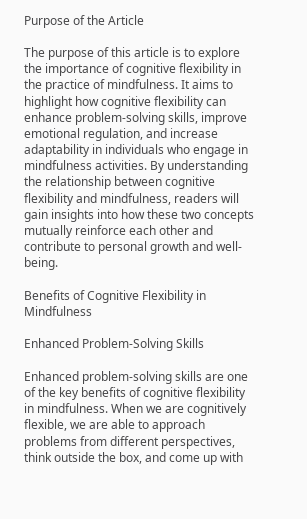Purpose of the Article

The purpose of this article is to explore the importance of cognitive flexibility in the practice of mindfulness. It aims to highlight how cognitive flexibility can enhance problem-solving skills, improve emotional regulation, and increase adaptability in individuals who engage in mindfulness activities. By understanding the relationship between cognitive flexibility and mindfulness, readers will gain insights into how these two concepts mutually reinforce each other and contribute to personal growth and well-being.

Benefits of Cognitive Flexibility in Mindfulness

Enhanced Problem-Solving Skills

Enhanced problem-solving skills are one of the key benefits of cognitive flexibility in mindfulness. When we are cognitively flexible, we are able to approach problems from different perspectives, think outside the box, and come up with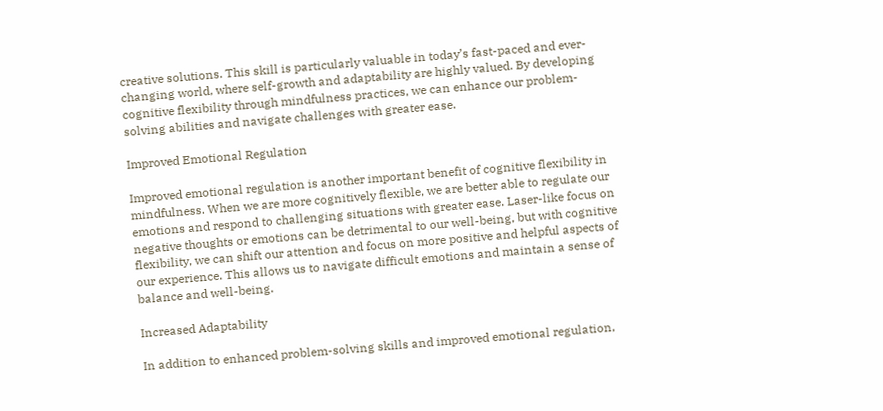creative solutions. This skill is particularly valuable in today’s fast-paced and ever-changing world, where self-growth and adaptability are highly valued. By developing cognitive flexibility through mindfulness practices, we can enhance our problem-solving abilities and navigate challenges with greater ease.

Improved Emotional Regulation

Improved emotional regulation is another important benefit of cognitive flexibility in mindfulness. When we are more cognitively flexible, we are better able to regulate our emotions and respond to challenging situations with greater ease. Laser-like focus on negative thoughts or emotions can be detrimental to our well-being, but with cognitive flexibility, we can shift our attention and focus on more positive and helpful aspects of our experience. This allows us to navigate difficult emotions and maintain a sense of balance and well-being.

Increased Adaptability

In addition to enhanced problem-solving skills and improved emotional regulation,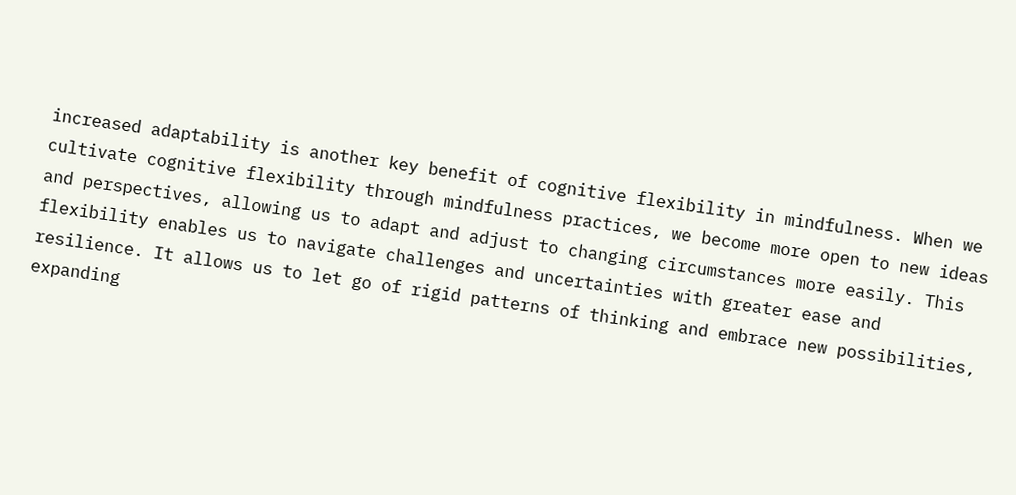increased adaptability is another key benefit of cognitive flexibility in mindfulness. When we cultivate cognitive flexibility through mindfulness practices, we become more open to new ideas and perspectives, allowing us to adapt and adjust to changing circumstances more easily. This flexibility enables us to navigate challenges and uncertainties with greater ease and resilience. It allows us to let go of rigid patterns of thinking and embrace new possibilities, expanding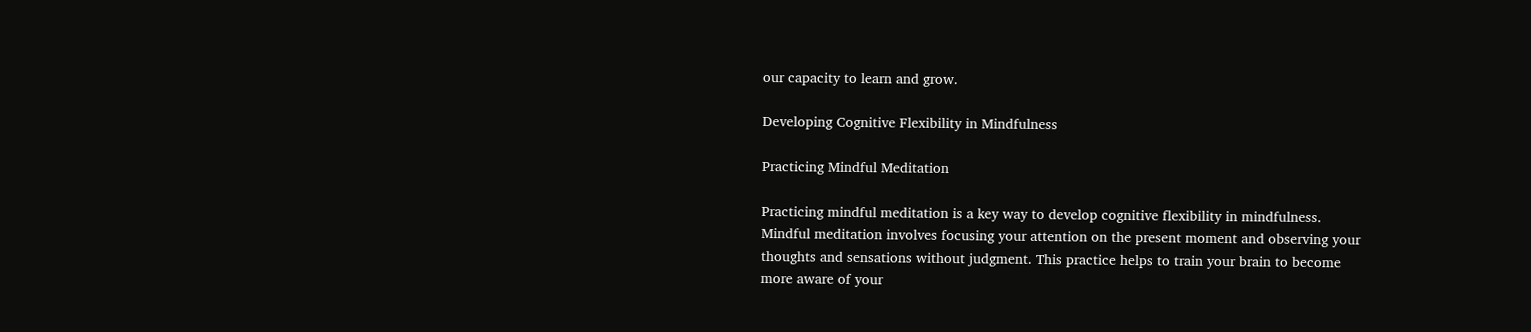our capacity to learn and grow.

Developing Cognitive Flexibility in Mindfulness

Practicing Mindful Meditation

Practicing mindful meditation is a key way to develop cognitive flexibility in mindfulness. Mindful meditation involves focusing your attention on the present moment and observing your thoughts and sensations without judgment. This practice helps to train your brain to become more aware of your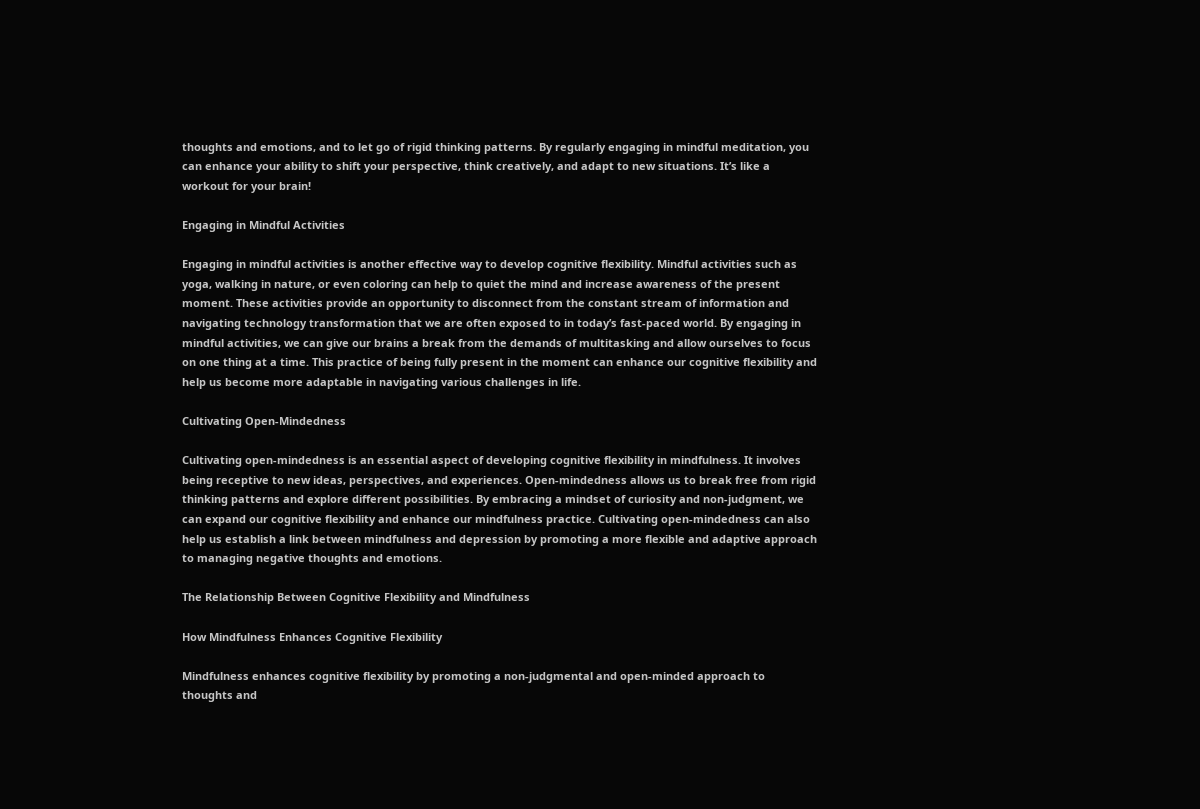thoughts and emotions, and to let go of rigid thinking patterns. By regularly engaging in mindful meditation, you can enhance your ability to shift your perspective, think creatively, and adapt to new situations. It’s like a workout for your brain!

Engaging in Mindful Activities

Engaging in mindful activities is another effective way to develop cognitive flexibility. Mindful activities such as yoga, walking in nature, or even coloring can help to quiet the mind and increase awareness of the present moment. These activities provide an opportunity to disconnect from the constant stream of information and navigating technology transformation that we are often exposed to in today’s fast-paced world. By engaging in mindful activities, we can give our brains a break from the demands of multitasking and allow ourselves to focus on one thing at a time. This practice of being fully present in the moment can enhance our cognitive flexibility and help us become more adaptable in navigating various challenges in life.

Cultivating Open-Mindedness

Cultivating open-mindedness is an essential aspect of developing cognitive flexibility in mindfulness. It involves being receptive to new ideas, perspectives, and experiences. Open-mindedness allows us to break free from rigid thinking patterns and explore different possibilities. By embracing a mindset of curiosity and non-judgment, we can expand our cognitive flexibility and enhance our mindfulness practice. Cultivating open-mindedness can also help us establish a link between mindfulness and depression by promoting a more flexible and adaptive approach to managing negative thoughts and emotions.

The Relationship Between Cognitive Flexibility and Mindfulness

How Mindfulness Enhances Cognitive Flexibility

Mindfulness enhances cognitive flexibility by promoting a non-judgmental and open-minded approach to thoughts and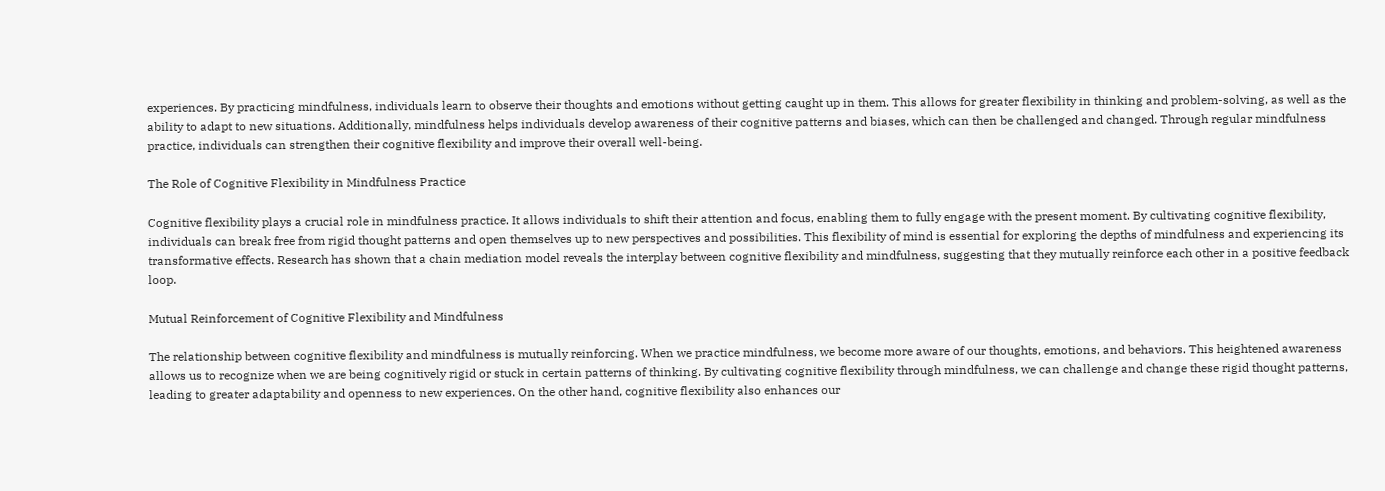experiences. By practicing mindfulness, individuals learn to observe their thoughts and emotions without getting caught up in them. This allows for greater flexibility in thinking and problem-solving, as well as the ability to adapt to new situations. Additionally, mindfulness helps individuals develop awareness of their cognitive patterns and biases, which can then be challenged and changed. Through regular mindfulness practice, individuals can strengthen their cognitive flexibility and improve their overall well-being.

The Role of Cognitive Flexibility in Mindfulness Practice

Cognitive flexibility plays a crucial role in mindfulness practice. It allows individuals to shift their attention and focus, enabling them to fully engage with the present moment. By cultivating cognitive flexibility, individuals can break free from rigid thought patterns and open themselves up to new perspectives and possibilities. This flexibility of mind is essential for exploring the depths of mindfulness and experiencing its transformative effects. Research has shown that a chain mediation model reveals the interplay between cognitive flexibility and mindfulness, suggesting that they mutually reinforce each other in a positive feedback loop.

Mutual Reinforcement of Cognitive Flexibility and Mindfulness

The relationship between cognitive flexibility and mindfulness is mutually reinforcing. When we practice mindfulness, we become more aware of our thoughts, emotions, and behaviors. This heightened awareness allows us to recognize when we are being cognitively rigid or stuck in certain patterns of thinking. By cultivating cognitive flexibility through mindfulness, we can challenge and change these rigid thought patterns, leading to greater adaptability and openness to new experiences. On the other hand, cognitive flexibility also enhances our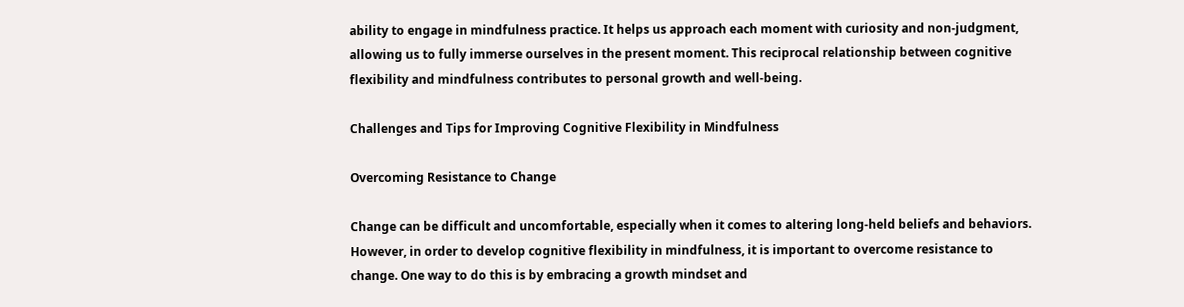ability to engage in mindfulness practice. It helps us approach each moment with curiosity and non-judgment, allowing us to fully immerse ourselves in the present moment. This reciprocal relationship between cognitive flexibility and mindfulness contributes to personal growth and well-being.

Challenges and Tips for Improving Cognitive Flexibility in Mindfulness

Overcoming Resistance to Change

Change can be difficult and uncomfortable, especially when it comes to altering long-held beliefs and behaviors. However, in order to develop cognitive flexibility in mindfulness, it is important to overcome resistance to change. One way to do this is by embracing a growth mindset and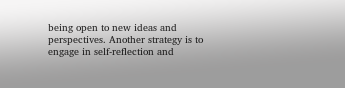being open to new ideas and perspectives. Another strategy is to engage in self-reflection and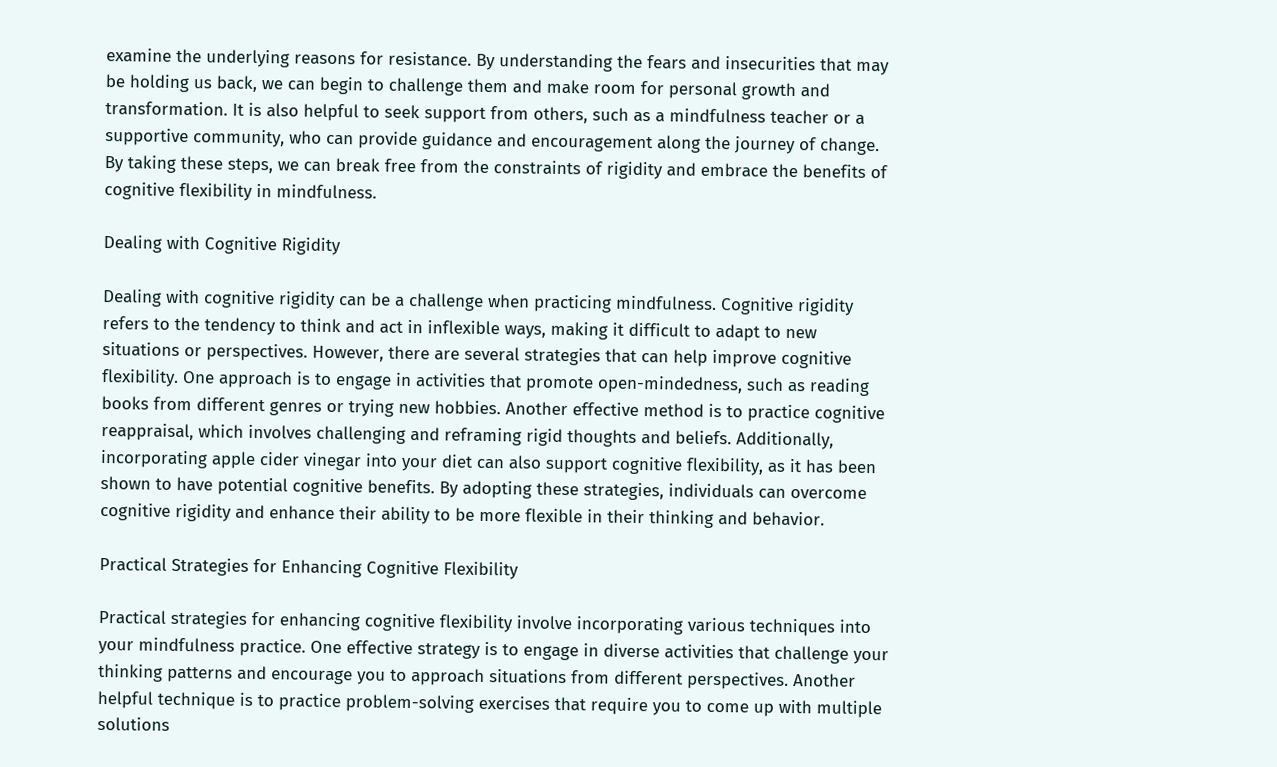examine the underlying reasons for resistance. By understanding the fears and insecurities that may be holding us back, we can begin to challenge them and make room for personal growth and transformation. It is also helpful to seek support from others, such as a mindfulness teacher or a supportive community, who can provide guidance and encouragement along the journey of change. By taking these steps, we can break free from the constraints of rigidity and embrace the benefits of cognitive flexibility in mindfulness.

Dealing with Cognitive Rigidity

Dealing with cognitive rigidity can be a challenge when practicing mindfulness. Cognitive rigidity refers to the tendency to think and act in inflexible ways, making it difficult to adapt to new situations or perspectives. However, there are several strategies that can help improve cognitive flexibility. One approach is to engage in activities that promote open-mindedness, such as reading books from different genres or trying new hobbies. Another effective method is to practice cognitive reappraisal, which involves challenging and reframing rigid thoughts and beliefs. Additionally, incorporating apple cider vinegar into your diet can also support cognitive flexibility, as it has been shown to have potential cognitive benefits. By adopting these strategies, individuals can overcome cognitive rigidity and enhance their ability to be more flexible in their thinking and behavior.

Practical Strategies for Enhancing Cognitive Flexibility

Practical strategies for enhancing cognitive flexibility involve incorporating various techniques into your mindfulness practice. One effective strategy is to engage in diverse activities that challenge your thinking patterns and encourage you to approach situations from different perspectives. Another helpful technique is to practice problem-solving exercises that require you to come up with multiple solutions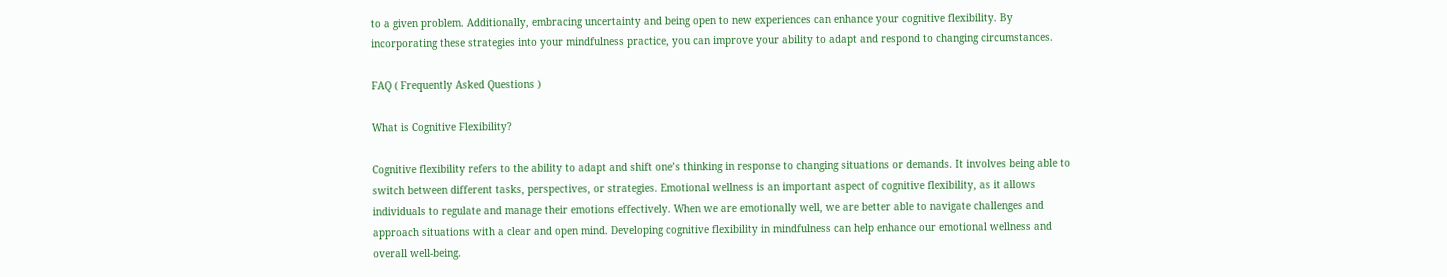to a given problem. Additionally, embracing uncertainty and being open to new experiences can enhance your cognitive flexibility. By incorporating these strategies into your mindfulness practice, you can improve your ability to adapt and respond to changing circumstances.

FAQ ( Frequently Asked Questions )

What is Cognitive Flexibility?

Cognitive flexibility refers to the ability to adapt and shift one’s thinking in response to changing situations or demands. It involves being able to switch between different tasks, perspectives, or strategies. Emotional wellness is an important aspect of cognitive flexibility, as it allows individuals to regulate and manage their emotions effectively. When we are emotionally well, we are better able to navigate challenges and approach situations with a clear and open mind. Developing cognitive flexibility in mindfulness can help enhance our emotional wellness and overall well-being.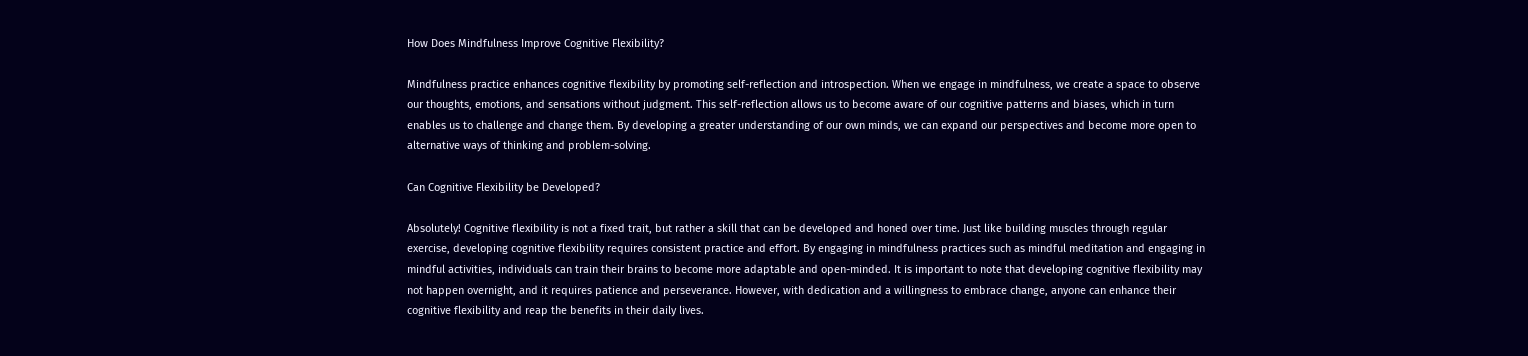How Does Mindfulness Improve Cognitive Flexibility?

Mindfulness practice enhances cognitive flexibility by promoting self-reflection and introspection. When we engage in mindfulness, we create a space to observe our thoughts, emotions, and sensations without judgment. This self-reflection allows us to become aware of our cognitive patterns and biases, which in turn enables us to challenge and change them. By developing a greater understanding of our own minds, we can expand our perspectives and become more open to alternative ways of thinking and problem-solving.

Can Cognitive Flexibility be Developed?

Absolutely! Cognitive flexibility is not a fixed trait, but rather a skill that can be developed and honed over time. Just like building muscles through regular exercise, developing cognitive flexibility requires consistent practice and effort. By engaging in mindfulness practices such as mindful meditation and engaging in mindful activities, individuals can train their brains to become more adaptable and open-minded. It is important to note that developing cognitive flexibility may not happen overnight, and it requires patience and perseverance. However, with dedication and a willingness to embrace change, anyone can enhance their cognitive flexibility and reap the benefits in their daily lives.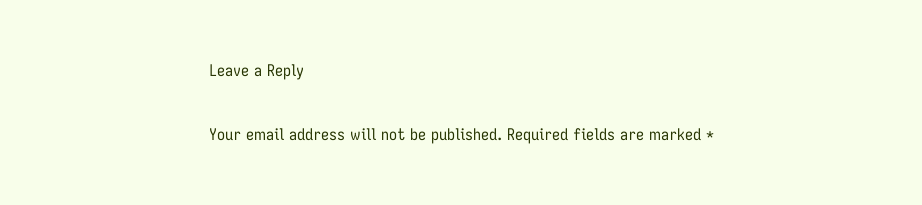Leave a Reply

Your email address will not be published. Required fields are marked *